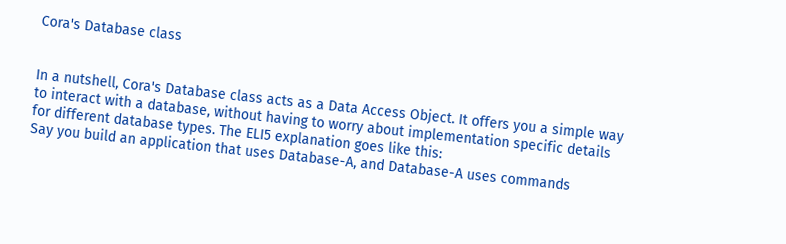Cora's Database class


In a nutshell, Cora's Database class acts as a Data Access Object. It offers you a simple way to interact with a database, without having to worry about implementation specific details for different database types. The ELI5 explanation goes like this:
Say you build an application that uses Database-A, and Database-A uses commands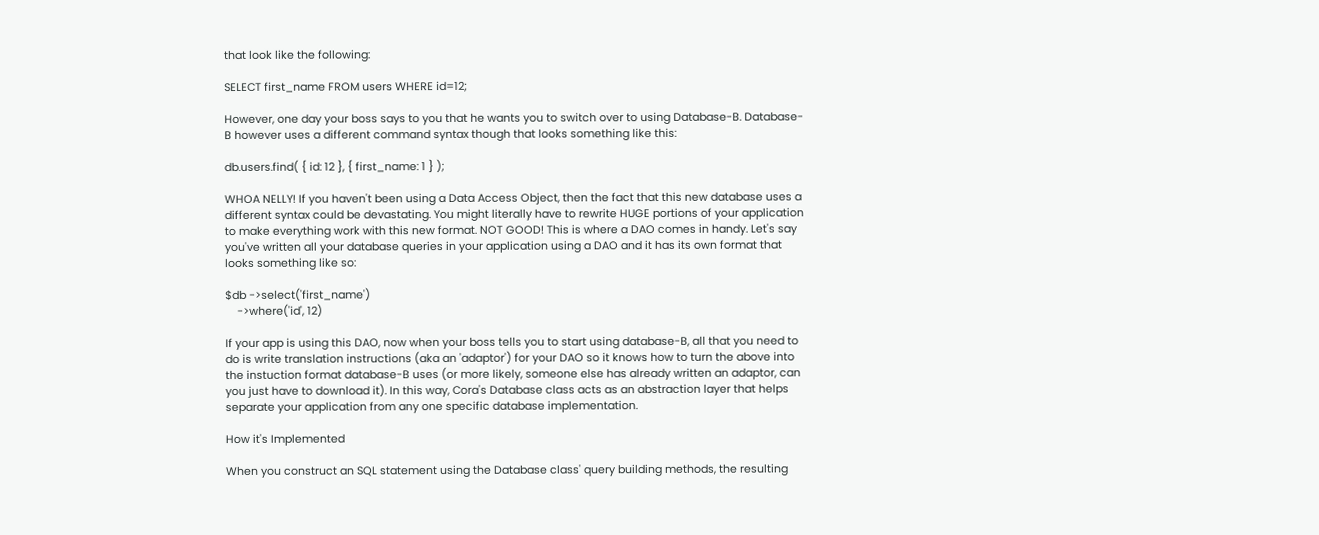that look like the following:

SELECT first_name FROM users WHERE id=12;

However, one day your boss says to you that he wants you to switch over to using Database-B. Database-B however uses a different command syntax though that looks something like this:

db.users.find( { id: 12 }, { first_name: 1 } );

WHOA NELLY! If you haven't been using a Data Access Object, then the fact that this new database uses a different syntax could be devastating. You might literally have to rewrite HUGE portions of your application to make everything work with this new format. NOT GOOD! This is where a DAO comes in handy. Let's say you've written all your database queries in your application using a DAO and it has its own format that looks something like so:

$db ->select('first_name')
    ->where('id', 12)

If your app is using this DAO, now when your boss tells you to start using database-B, all that you need to do is write translation instructions (aka an 'adaptor') for your DAO so it knows how to turn the above into the instuction format database-B uses (or more likely, someone else has already written an adaptor, can you just have to download it). In this way, Cora's Database class acts as an abstraction layer that helps separate your application from any one specific database implementation.

How it's Implemented

When you construct an SQL statement using the Database class' query building methods, the resulting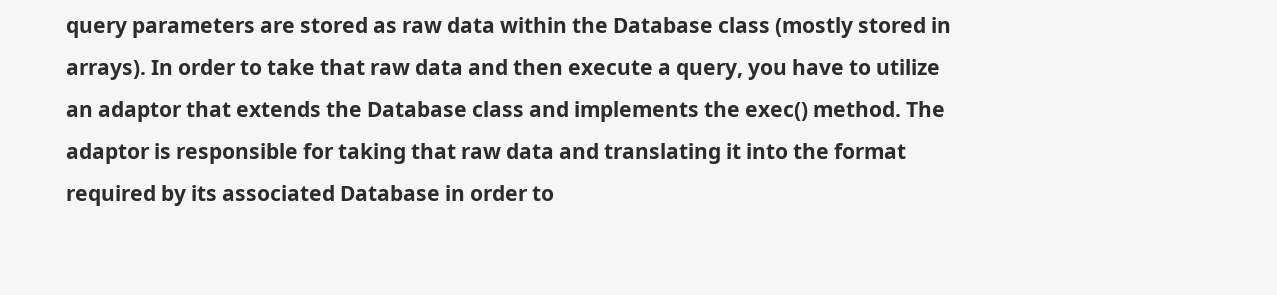query parameters are stored as raw data within the Database class (mostly stored in arrays). In order to take that raw data and then execute a query, you have to utilize an adaptor that extends the Database class and implements the exec() method. The adaptor is responsible for taking that raw data and translating it into the format required by its associated Database in order to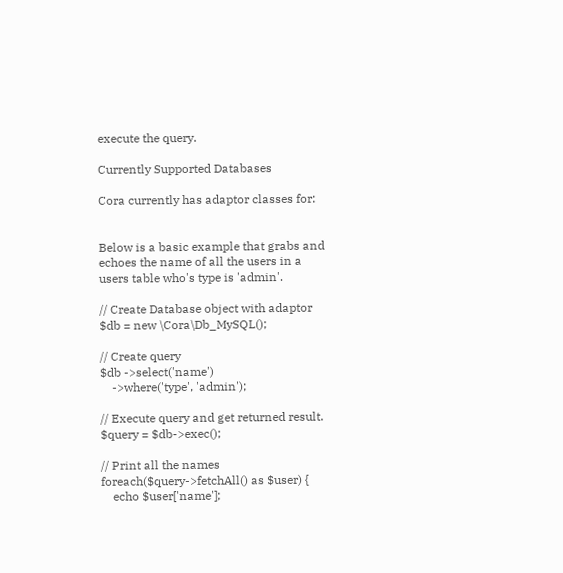execute the query.

Currently Supported Databases

Cora currently has adaptor classes for:


Below is a basic example that grabs and echoes the name of all the users in a users table who's type is 'admin'.

// Create Database object with adaptor
$db = new \Cora\Db_MySQL();

// Create query
$db ->select('name')
    ->where('type', 'admin');

// Execute query and get returned result.
$query = $db->exec();

// Print all the names
foreach($query->fetchAll() as $user) {
    echo $user['name'];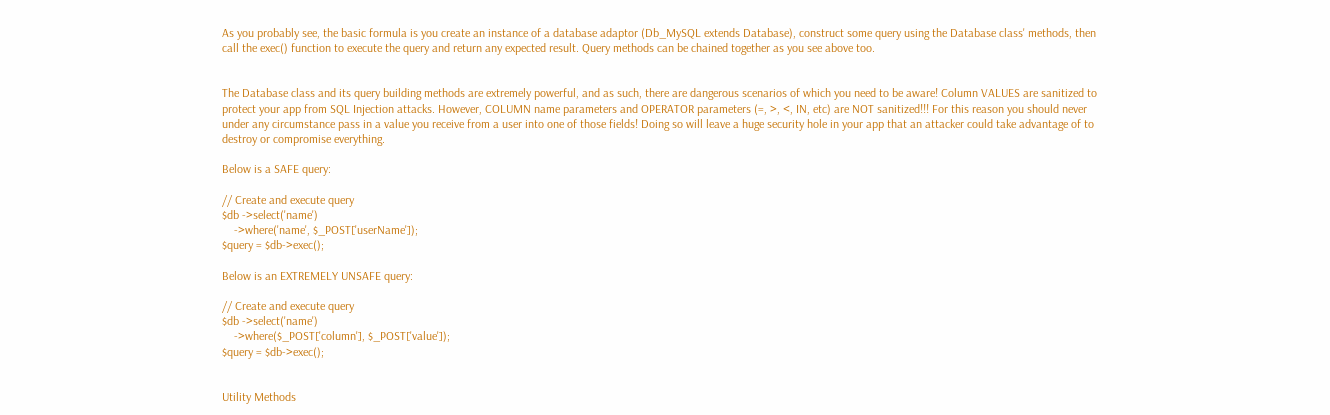As you probably see, the basic formula is you create an instance of a database adaptor (Db_MySQL extends Database), construct some query using the Database class' methods, then call the exec() function to execute the query and return any expected result. Query methods can be chained together as you see above too.


The Database class and its query building methods are extremely powerful, and as such, there are dangerous scenarios of which you need to be aware! Column VALUES are sanitized to protect your app from SQL Injection attacks. However, COLUMN name parameters and OPERATOR parameters (=, >, <, IN, etc) are NOT sanitized!!! For this reason you should never under any circumstance pass in a value you receive from a user into one of those fields! Doing so will leave a huge security hole in your app that an attacker could take advantage of to destroy or compromise everything.

Below is a SAFE query:

// Create and execute query
$db ->select('name')
    ->where('name', $_POST['userName']);
$query = $db->exec();

Below is an EXTREMELY UNSAFE query:

// Create and execute query
$db ->select('name')
    ->where($_POST['column'], $_POST['value']);
$query = $db->exec();


Utility Methods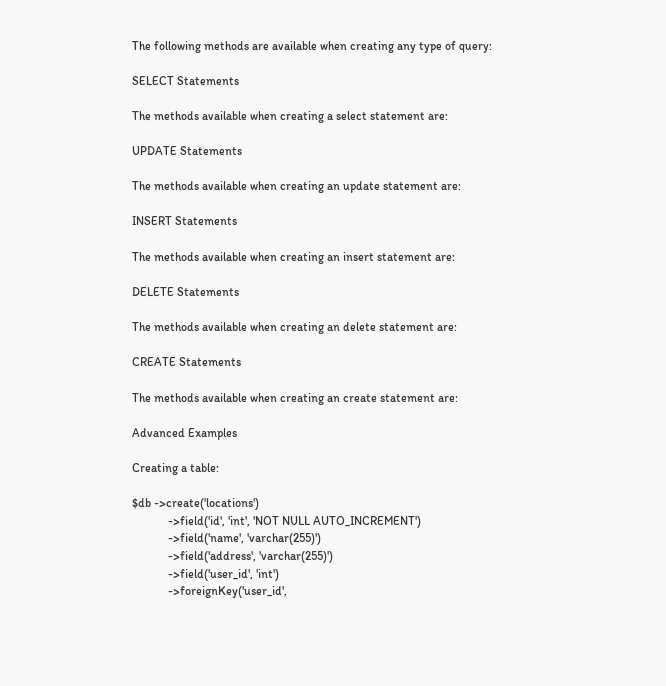The following methods are available when creating any type of query:

SELECT Statements

The methods available when creating a select statement are:

UPDATE Statements

The methods available when creating an update statement are:

INSERT Statements

The methods available when creating an insert statement are:

DELETE Statements

The methods available when creating an delete statement are:

CREATE Statements

The methods available when creating an create statement are:

Advanced Examples

Creating a table:

$db ->create('locations')
            ->field('id', 'int', 'NOT NULL AUTO_INCREMENT')
            ->field('name', 'varchar(255)')
            ->field('address', 'varchar(255)')
            ->field('user_id', 'int')
            ->foreignKey('user_id',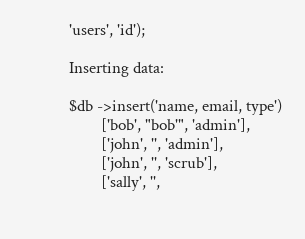'users', 'id');

Inserting data:

$db ->insert('name, email, type')
        ['bob', "bob'", 'admin'],
        ['john', '', 'admin'],
        ['john', '', 'scrub'],
        ['sally', '',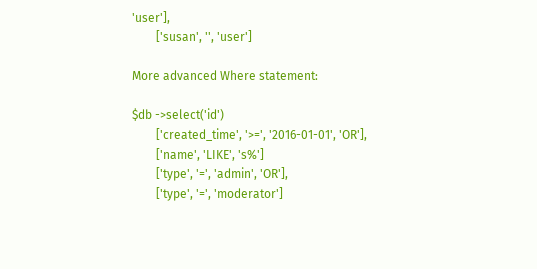'user'],
        ['susan', '', 'user']

More advanced Where statement:

$db ->select('id')
        ['created_time', '>=', '2016-01-01', 'OR'],
        ['name', 'LIKE', 's%']
        ['type', '=', 'admin', 'OR'],
        ['type', '=', 'moderator']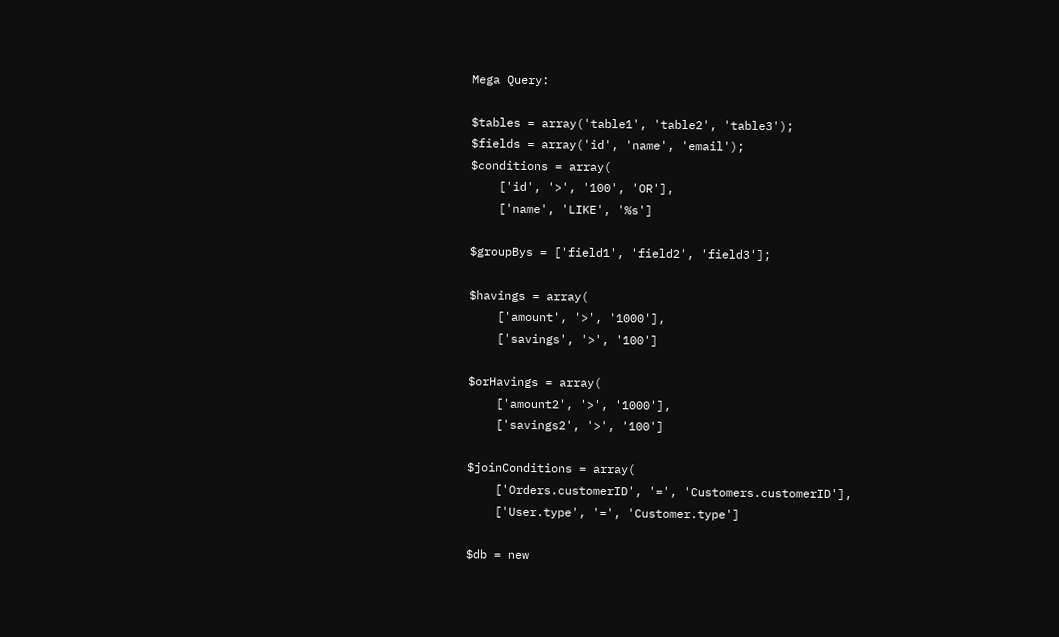Mega Query:

$tables = array('table1', 'table2', 'table3');
$fields = array('id', 'name', 'email');
$conditions = array(
    ['id', '>', '100', 'OR'],
    ['name', 'LIKE', '%s']

$groupBys = ['field1', 'field2', 'field3'];

$havings = array(
    ['amount', '>', '1000'],
    ['savings', '>', '100']

$orHavings = array(
    ['amount2', '>', '1000'],
    ['savings2', '>', '100']

$joinConditions = array(
    ['Orders.customerID', '=', 'Customers.customerID'],
    ['User.type', '=', 'Customer.type']

$db = new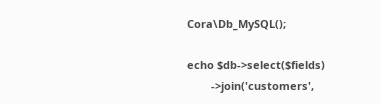Cora\Db_MySQL();

echo $db->select($fields)
        ->join('customers',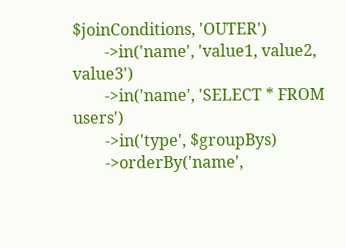$joinConditions, 'OUTER')
        ->in('name', 'value1, value2, value3')
        ->in('name', 'SELECT * FROM users')
        ->in('type', $groupBys)
        ->orderBy('name',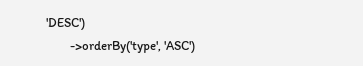'DESC')
        ->orderBy('type', 'ASC')